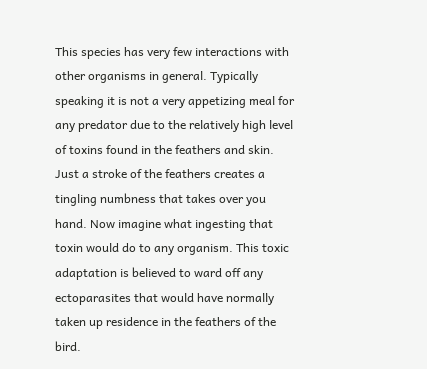This species has very few interactions with other organisms in general. Typically speaking it is not a very appetizing meal for any predator due to the relatively high level of toxins found in the feathers and skin. Just a stroke of the feathers creates a tingling numbness that takes over you hand. Now imagine what ingesting that toxin would do to any organism. This toxic adaptation is believed to ward off any ectoparasites that would have normally taken up residence in the feathers of the bird.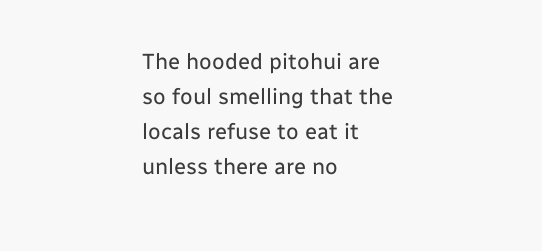The hooded pitohui are so foul smelling that the locals refuse to eat it unless there are no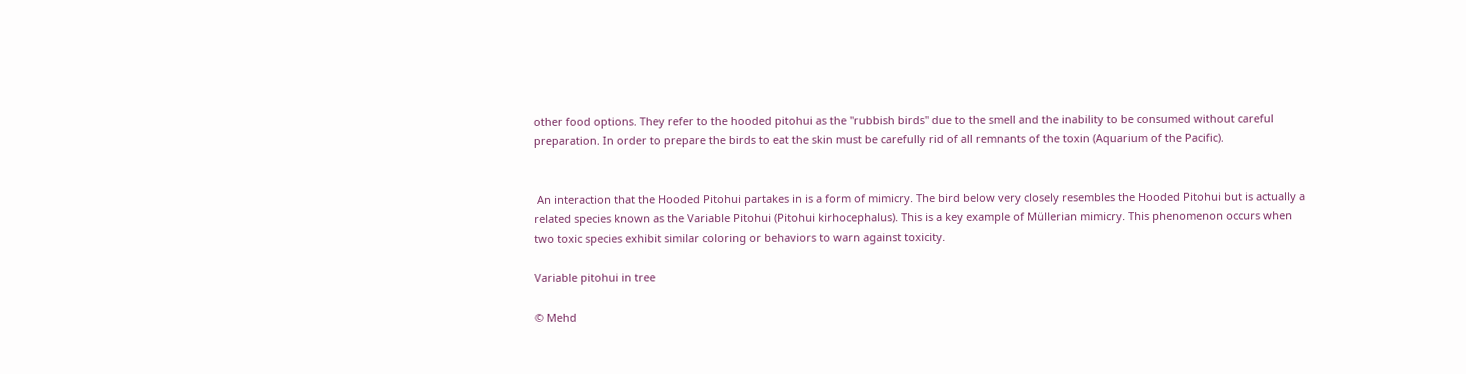other food options. They refer to the hooded pitohui as the "rubbish birds" due to the smell and the inability to be consumed without careful preparation. In order to prepare the birds to eat the skin must be carefully rid of all remnants of the toxin (Aquarium of the Pacific).


 An interaction that the Hooded Pitohui partakes in is a form of mimicry. The bird below very closely resembles the Hooded Pitohui but is actually a related species known as the Variable Pitohui (Pitohui kirhocephalus). This is a key example of Müllerian mimicry. This phenomenon occurs when two toxic species exhibit similar coloring or behaviors to warn against toxicity.

Variable pitohui in tree

© Mehd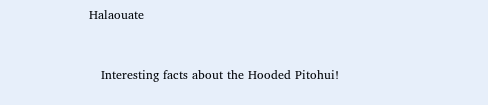Halaouate


   Interesting facts about the Hooded Pitohui!